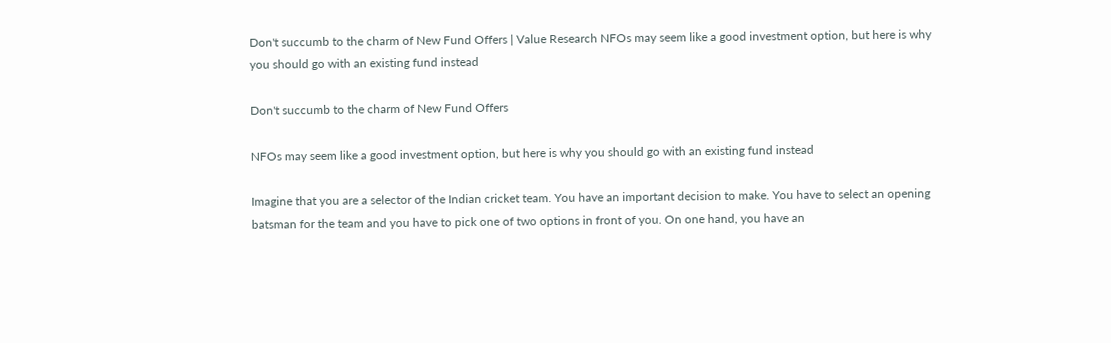Don't succumb to the charm of New Fund Offers | Value Research NFOs may seem like a good investment option, but here is why you should go with an existing fund instead

Don't succumb to the charm of New Fund Offers

NFOs may seem like a good investment option, but here is why you should go with an existing fund instead

Imagine that you are a selector of the Indian cricket team. You have an important decision to make. You have to select an opening batsman for the team and you have to pick one of two options in front of you. On one hand, you have an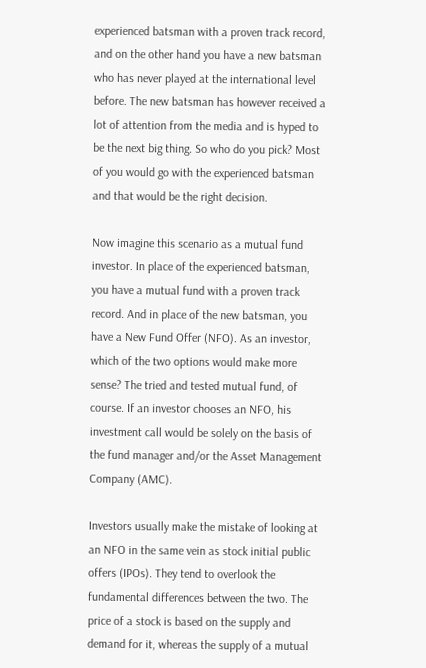experienced batsman with a proven track record, and on the other hand you have a new batsman who has never played at the international level before. The new batsman has however received a lot of attention from the media and is hyped to be the next big thing. So who do you pick? Most of you would go with the experienced batsman and that would be the right decision.

Now imagine this scenario as a mutual fund investor. In place of the experienced batsman, you have a mutual fund with a proven track record. And in place of the new batsman, you have a New Fund Offer (NFO). As an investor, which of the two options would make more sense? The tried and tested mutual fund, of course. If an investor chooses an NFO, his investment call would be solely on the basis of the fund manager and/or the Asset Management Company (AMC).

Investors usually make the mistake of looking at an NFO in the same vein as stock initial public offers (IPOs). They tend to overlook the fundamental differences between the two. The price of a stock is based on the supply and demand for it, whereas the supply of a mutual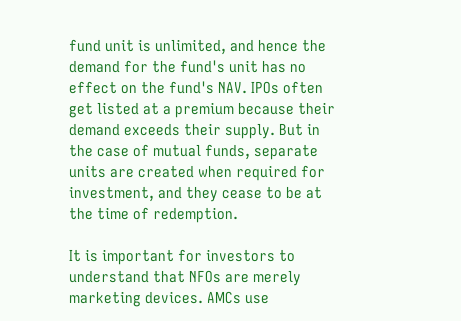fund unit is unlimited, and hence the demand for the fund's unit has no effect on the fund's NAV. IPOs often get listed at a premium because their demand exceeds their supply. But in the case of mutual funds, separate units are created when required for investment, and they cease to be at the time of redemption.

It is important for investors to understand that NFOs are merely marketing devices. AMCs use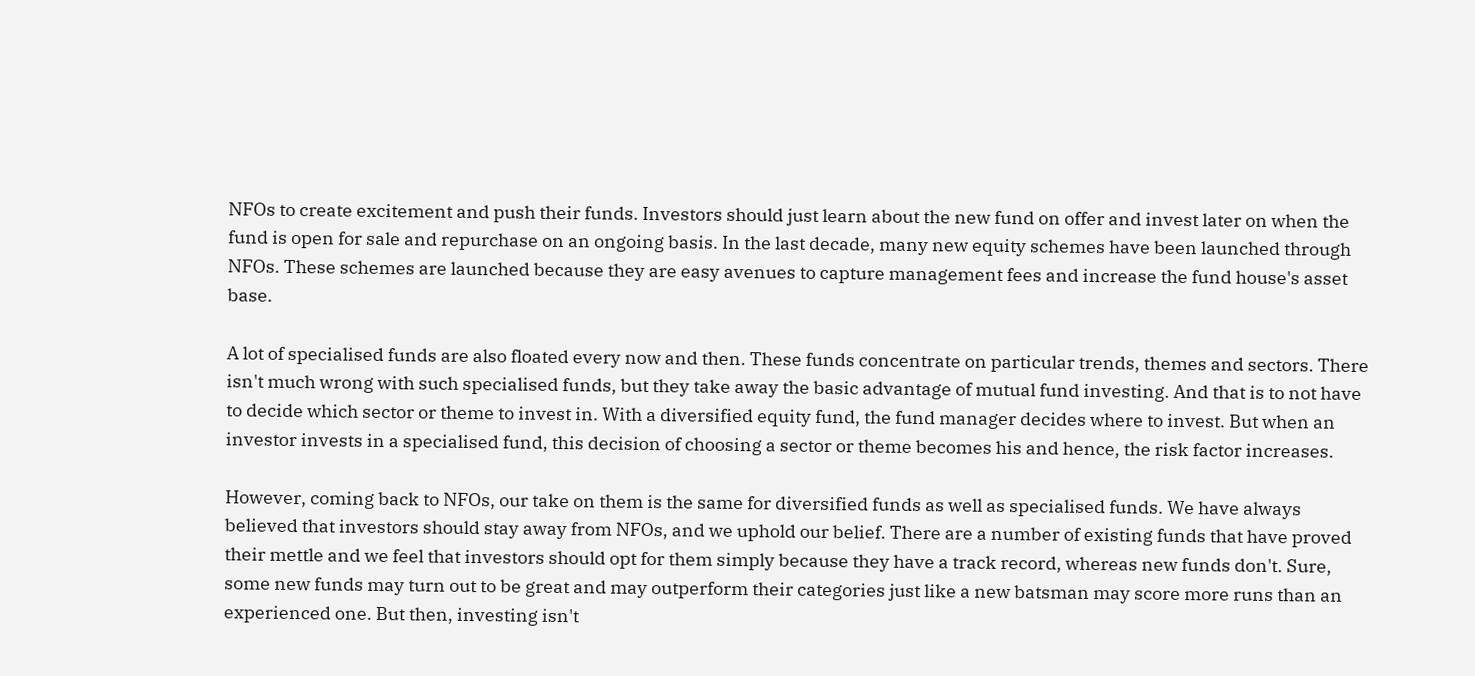NFOs to create excitement and push their funds. Investors should just learn about the new fund on offer and invest later on when the fund is open for sale and repurchase on an ongoing basis. In the last decade, many new equity schemes have been launched through NFOs. These schemes are launched because they are easy avenues to capture management fees and increase the fund house's asset base.

A lot of specialised funds are also floated every now and then. These funds concentrate on particular trends, themes and sectors. There isn't much wrong with such specialised funds, but they take away the basic advantage of mutual fund investing. And that is to not have to decide which sector or theme to invest in. With a diversified equity fund, the fund manager decides where to invest. But when an investor invests in a specialised fund, this decision of choosing a sector or theme becomes his and hence, the risk factor increases.

However, coming back to NFOs, our take on them is the same for diversified funds as well as specialised funds. We have always believed that investors should stay away from NFOs, and we uphold our belief. There are a number of existing funds that have proved their mettle and we feel that investors should opt for them simply because they have a track record, whereas new funds don't. Sure, some new funds may turn out to be great and may outperform their categories just like a new batsman may score more runs than an experienced one. But then, investing isn't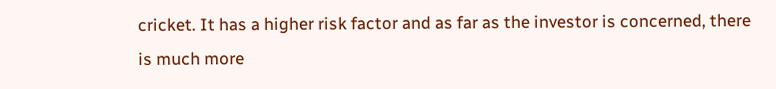cricket. It has a higher risk factor and as far as the investor is concerned, there is much more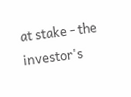at stake - the investor's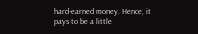hard-earned money. Hence, it pays to be a little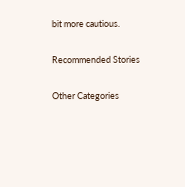bit more cautious.

Recommended Stories

Other Categories